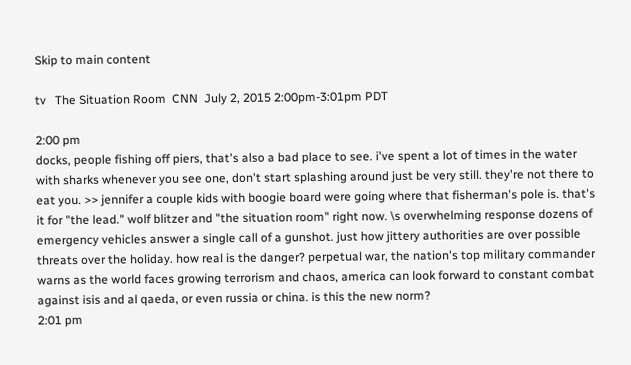Skip to main content

tv   The Situation Room  CNN  July 2, 2015 2:00pm-3:01pm PDT

2:00 pm
docks, people fishing off piers, that's also a bad place to see. i've spent a lot of times in the water with sharks whenever you see one, don't start splashing around just be very still. they're not there to eat you. >> jennifer a couple kids with boogie board were going where that fisherman's pole is. that's it for "the lead." wolf blitzer and "the situation room" right now. \s overwhelming response dozens of emergency vehicles answer a single call of a gunshot. just how jittery authorities are over possible threats over the holiday. how real is the danger? perpetual war, the nation's top military commander warns as the world faces growing terrorism and chaos, america can look forward to constant combat against isis and al qaeda, or even russia or china. is this the new norm?
2:01 pm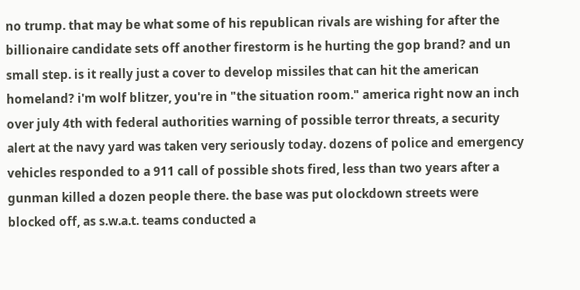no trump. that may be what some of his republican rivals are wishing for after the billionaire candidate sets off another firestorm is he hurting the gop brand? and un small step. is it really just a cover to develop missiles that can hit the american homeland? i'm wolf blitzer, you're in "the situation room." america right now an inch over july 4th with federal authorities warning of possible terror threats, a security alert at the navy yard was taken very seriously today. dozens of police and emergency vehicles responded to a 911 call of possible shots fired, less than two years after a gunman killed a dozen people there. the base was put olockdown streets were blocked off, as s.w.a.t. teams conducted a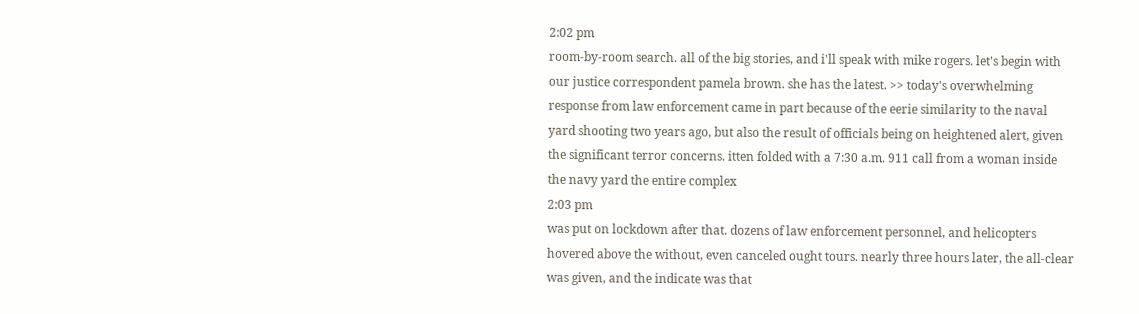2:02 pm
room-by-room search. all of the big stories, and i'll speak with mike rogers. let's begin with our justice correspondent pamela brown. she has the latest. >> today's overwhelming response from law enforcement came in part because of the eerie similarity to the naval yard shooting two years ago, but also the result of officials being on heightened alert, given the significant terror concerns. itten folded with a 7:30 a.m. 911 call from a woman inside the navy yard the entire complex
2:03 pm
was put on lockdown after that. dozens of law enforcement personnel, and helicopters hovered above the without, even canceled ought tours. nearly three hours later, the all-clear was given, and the indicate was that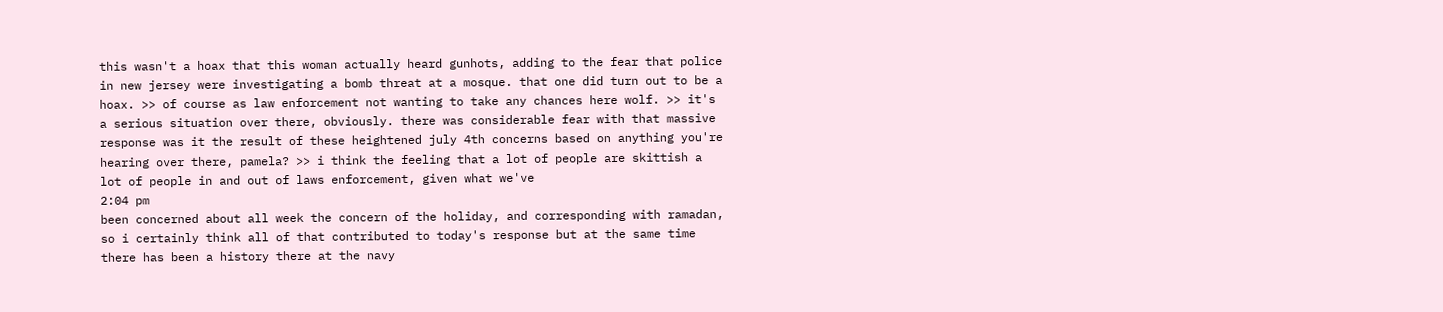this wasn't a hoax that this woman actually heard gunhots, adding to the fear that police in new jersey were investigating a bomb threat at a mosque. that one did turn out to be a hoax. >> of course as law enforcement not wanting to take any chances here wolf. >> it's a serious situation over there, obviously. there was considerable fear with that massive response was it the result of these heightened july 4th concerns based on anything you're hearing over there, pamela? >> i think the feeling that a lot of people are skittish a lot of people in and out of laws enforcement, given what we've
2:04 pm
been concerned about all week the concern of the holiday, and corresponding with ramadan, so i certainly think all of that contributed to today's response but at the same time there has been a history there at the navy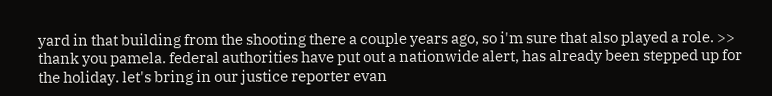yard in that building from the shooting there a couple years ago, so i'm sure that also played a role. >> thank you pamela. federal authorities have put out a nationwide alert, has already been stepped up for the holiday. let's bring in our justice reporter evan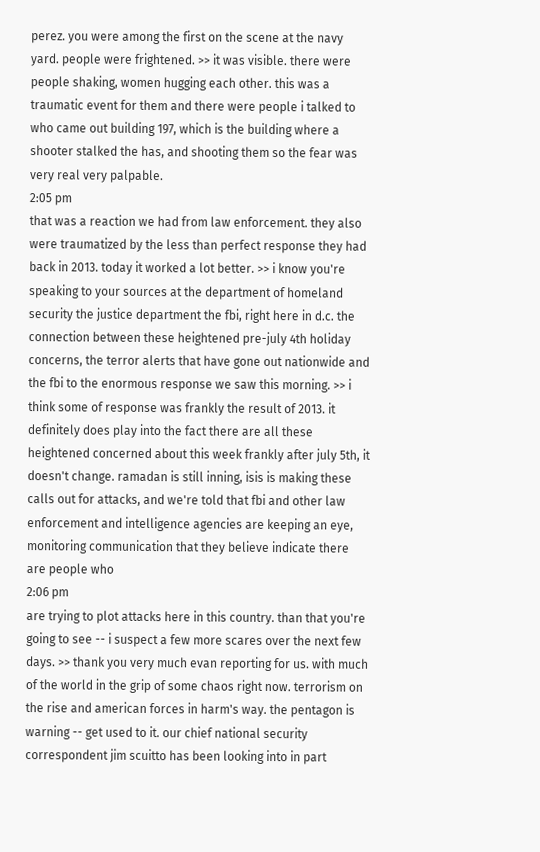perez. you were among the first on the scene at the navy yard. people were frightened. >> it was visible. there were people shaking, women hugging each other. this was a traumatic event for them and there were people i talked to who came out building 197, which is the building where a shooter stalked the has, and shooting them so the fear was very real very palpable.
2:05 pm
that was a reaction we had from law enforcement. they also were traumatized by the less than perfect response they had back in 2013. today it worked a lot better. >> i know you're speaking to your sources at the department of homeland security the justice department the fbi, right here in d.c. the connection between these heightened pre-july 4th holiday concerns, the terror alerts that have gone out nationwide and the fbi to the enormous response we saw this morning. >> i think some of response was frankly the result of 2013. it definitely does play into the fact there are all these heightened concerned about this week frankly after july 5th, it doesn't change. ramadan is still inning, isis is making these calls out for attacks, and we're told that fbi and other law enforcement and intelligence agencies are keeping an eye, monitoring communication that they believe indicate there are people who
2:06 pm
are trying to plot attacks here in this country. than that you're going to see -- i suspect a few more scares over the next few days. >> thank you very much evan reporting for us. with much of the world in the grip of some chaos right now. terrorism on the rise and american forces in harm's way. the pentagon is warning -- get used to it. our chief national security correspondent jim scuitto has been looking into in part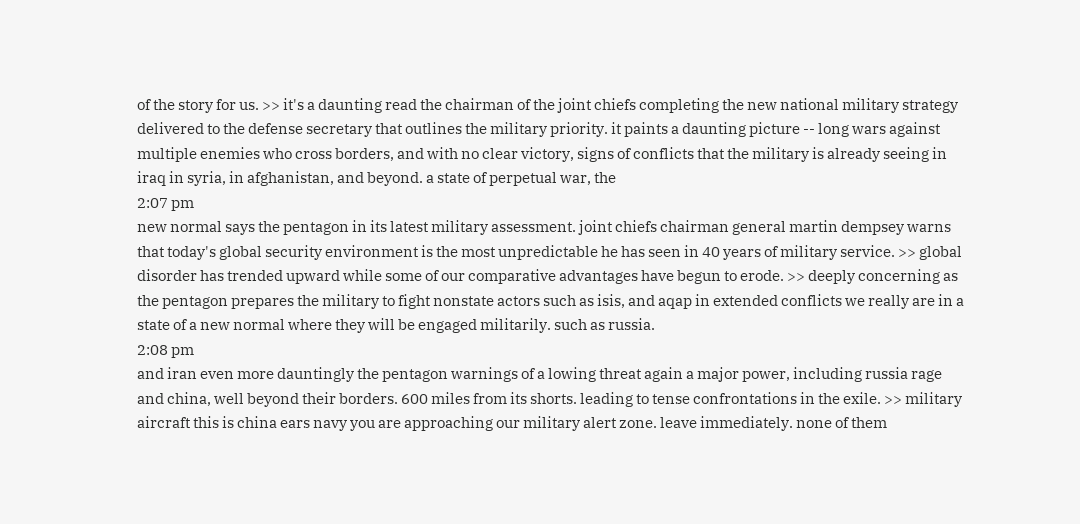of the story for us. >> it's a daunting read the chairman of the joint chiefs completing the new national military strategy delivered to the defense secretary that outlines the military priority. it paints a daunting picture -- long wars against multiple enemies who cross borders, and with no clear victory, signs of conflicts that the military is already seeing in iraq in syria, in afghanistan, and beyond. a state of perpetual war, the
2:07 pm
new normal says the pentagon in its latest military assessment. joint chiefs chairman general martin dempsey warns that today's global security environment is the most unpredictable he has seen in 40 years of military service. >> global disorder has trended upward while some of our comparative advantages have begun to erode. >> deeply concerning as the pentagon prepares the military to fight nonstate actors such as isis, and aqap in extended conflicts we really are in a state of a new normal where they will be engaged militarily. such as russia.
2:08 pm
and iran even more dauntingly the pentagon warnings of a lowing threat again a major power, including russia rage and china, well beyond their borders. 600 miles from its shorts. leading to tense confrontations in the exile. >> military aircraft this is china ears navy you are approaching our military alert zone. leave immediately. none of them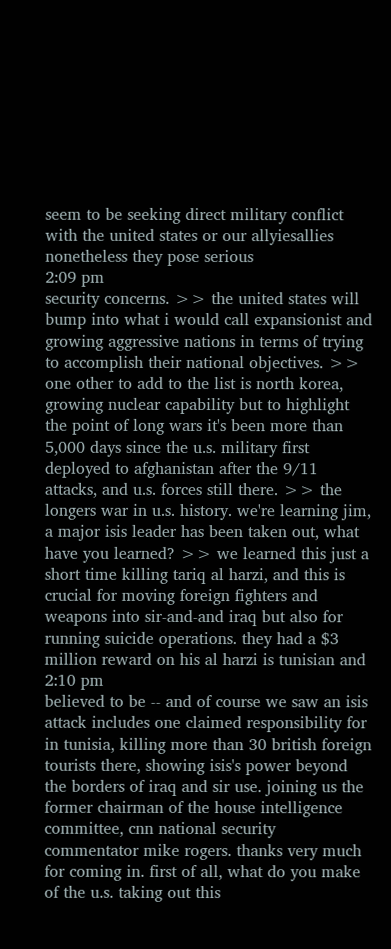seem to be seeking direct military conflict with the united states or our allyiesallies nonetheless they pose serious
2:09 pm
security concerns. >> the united states will bump into what i would call expansionist and growing aggressive nations in terms of trying to accomplish their national objectives. >> one other to add to the list is north korea, growing nuclear capability but to highlight the point of long wars it's been more than 5,000 days since the u.s. military first deployed to afghanistan after the 9/11 attacks, and u.s. forces still there. >> the longers war in u.s. history. we're learning jim, a major isis leader has been taken out, what have you learned? >> we learned this just a short time killing tariq al harzi, and this is crucial for moving foreign fighters and weapons into sir-and-and iraq but also for running suicide operations. they had a $3 million reward on his al harzi is tunisian and
2:10 pm
believed to be -- and of course we saw an isis attack includes one claimed responsibility for in tunisia, killing more than 30 british foreign tourists there, showing isis's power beyond the borders of iraq and sir use. joining us the former chairman of the house intelligence committee, cnn national security commentator mike rogers. thanks very much for coming in. first of all, what do you make of the u.s. taking out this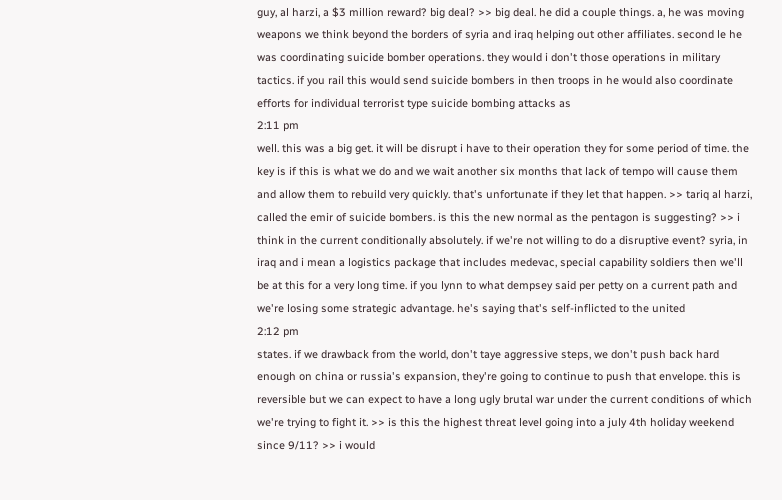guy, al harzi, a $3 million reward? big deal? >> big deal. he did a couple things. a, he was moving weapons we think beyond the borders of syria and iraq helping out other affiliates. second le he was coordinating suicide bomber operations. they would i don't those operations in military tactics. if you rail this would send suicide bombers in then troops in he would also coordinate efforts for individual terrorist type suicide bombing attacks as
2:11 pm
well. this was a big get. it will be disrupt i have to their operation they for some period of time. the key is if this is what we do and we wait another six months that lack of tempo will cause them and allow them to rebuild very quickly. that's unfortunate if they let that happen. >> tariq al harzi, called the emir of suicide bombers. is this the new normal as the pentagon is suggesting? >> i think in the current conditionally absolutely. if we're not willing to do a disruptive event? syria, in iraq and i mean a logistics package that includes medevac, special capability soldiers then we'll be at this for a very long time. if you lynn to what dempsey said per petty on a current path and we're losing some strategic advantage. he's saying that's self-inflicted to the united
2:12 pm
states. if we drawback from the world, don't taye aggressive steps, we don't push back hard enough on china or russia's expansion, they're going to continue to push that envelope. this is reversible but we can expect to have a long ugly brutal war under the current conditions of which we're trying to fight it. >> is this the highest threat level going into a july 4th holiday weekend since 9/11? >> i would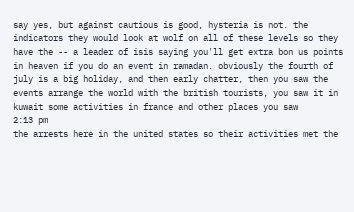say yes, but against cautious is good, hysteria is not. the indicators they would look at wolf on all of these levels so they have the -- a leader of isis saying you'll get extra bon us points in heaven if you do an event in ramadan. obviously the fourth of july is a big holiday, and then early chatter, then you saw the events arrange the world with the british tourists, you saw it in kuwait some activities in france and other places you saw
2:13 pm
the arrests here in the united states so their activities met the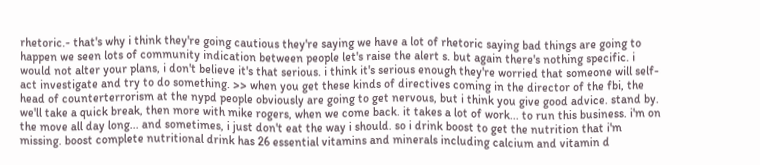rhetoric.- that's why i think they're going cautious they're saying we have a lot of rhetoric saying bad things are going to happen we seen lots of community indication between people let's raise the alert s. but again there's nothing specific. i would not alter your plans, i don't believe it's that serious. i think it's serious enough they're worried that someone will self-act investigate and try to do something. >> when you get these kinds of directives coming in the director of the fbi, the head of counterterrorism at the nypd people obviously are going to get nervous, but i think you give good advice. stand by. we'll take a quick break, then more with mike rogers, when we come back. it takes a lot of work... to run this business. i'm on the move all day long... and sometimes, i just don't eat the way i should. so i drink boost to get the nutrition that i'm missing. boost complete nutritional drink has 26 essential vitamins and minerals including calcium and vitamin d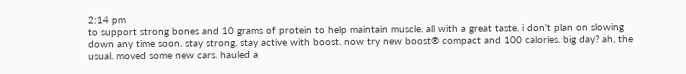2:14 pm
to support strong bones and 10 grams of protein to help maintain muscle. all with a great taste. i don't plan on slowing down any time soon. stay strong. stay active with boost. now try new boost® compact and 100 calories. big day? ah, the usual. moved some new cars. hauled a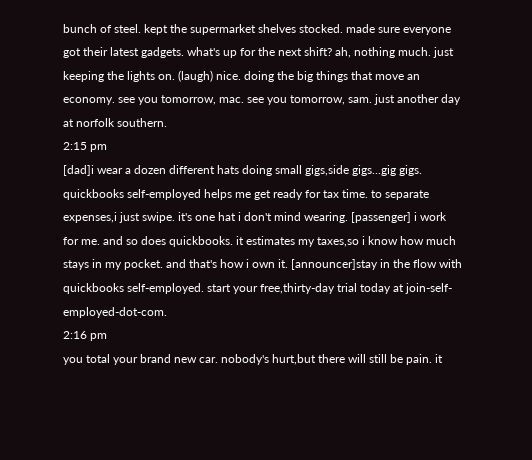bunch of steel. kept the supermarket shelves stocked. made sure everyone got their latest gadgets. what's up for the next shift? ah, nothing much. just keeping the lights on. (laugh) nice. doing the big things that move an economy. see you tomorrow, mac. see you tomorrow, sam. just another day at norfolk southern.
2:15 pm
[dad]i wear a dozen different hats doing small gigs,side gigs...gig gigs. quickbooks self-employed helps me get ready for tax time. to separate expenses,i just swipe. it's one hat i don't mind wearing. [passenger] i work for me. and so does quickbooks. it estimates my taxes,so i know how much stays in my pocket. and that's how i own it. [announcer]stay in the flow with quickbooks self-employed. start your free,thirty-day trial today at join-self-employed-dot-com.
2:16 pm
you total your brand new car. nobody's hurt,but there will still be pain. it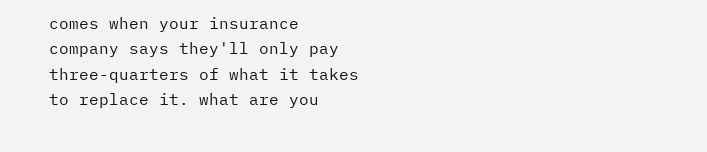comes when your insurance company says they'll only pay three-quarters of what it takes to replace it. what are you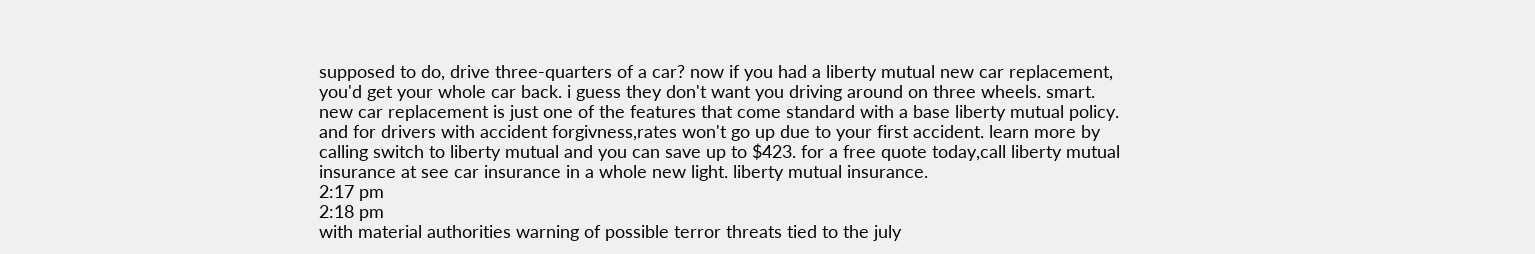supposed to do, drive three-quarters of a car? now if you had a liberty mutual new car replacement, you'd get your whole car back. i guess they don't want you driving around on three wheels. smart. new car replacement is just one of the features that come standard with a base liberty mutual policy. and for drivers with accident forgivness,rates won't go up due to your first accident. learn more by calling switch to liberty mutual and you can save up to $423. for a free quote today,call liberty mutual insurance at see car insurance in a whole new light. liberty mutual insurance.
2:17 pm
2:18 pm
with material authorities warning of possible terror threats tied to the july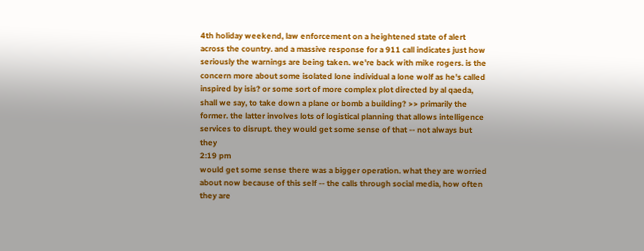4th holiday weekend, law enforcement on a heightened state of alert across the country. and a massive response for a 911 call indicates just how seriously the warnings are being taken. we're back with mike rogers. is the concern more about some isolated lone individual a lone wolf as he's called inspired by isis? or some sort of more complex plot directed by al qaeda, shall we say, to take down a plane or bomb a building? >> primarily the former. the latter involves lots of logistical planning that allows intelligence services to disrupt. they would get some sense of that -- not always but they
2:19 pm
would get some sense there was a bigger operation. what they are worried about now because of this self -- the calls through social media, how often they are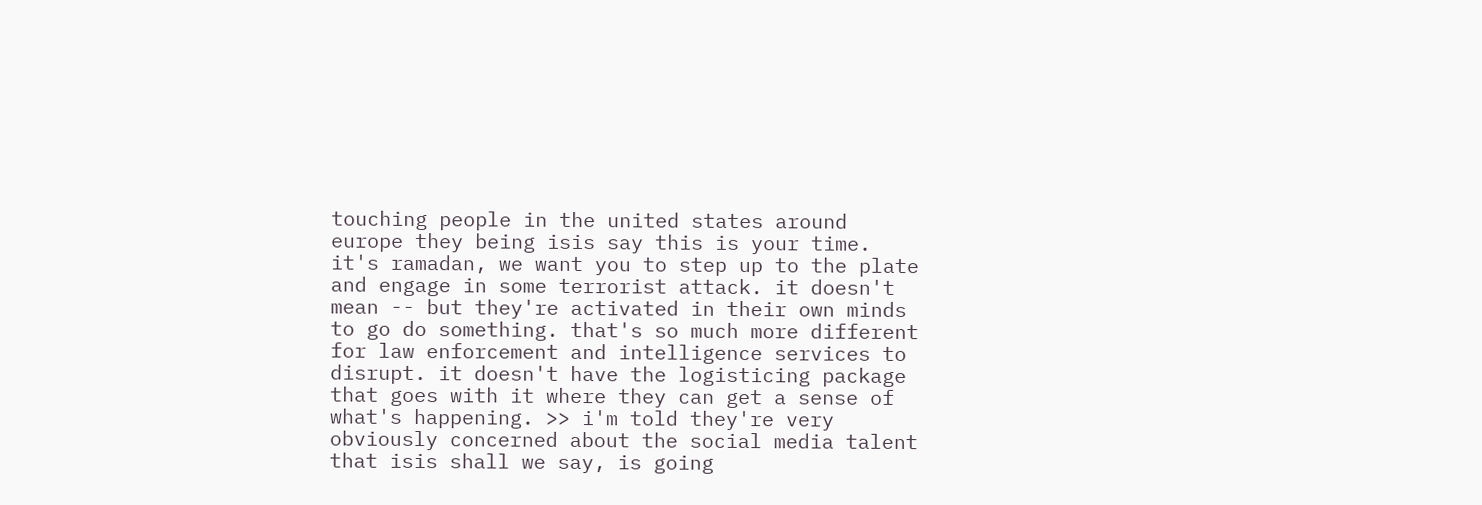touching people in the united states around europe they being isis say this is your time. it's ramadan, we want you to step up to the plate and engage in some terrorist attack. it doesn't mean -- but they're activated in their own minds to go do something. that's so much more different for law enforcement and intelligence services to disrupt. it doesn't have the logisticing package that goes with it where they can get a sense of what's happening. >> i'm told they're very obviously concerned about the social media talent that isis shall we say, is going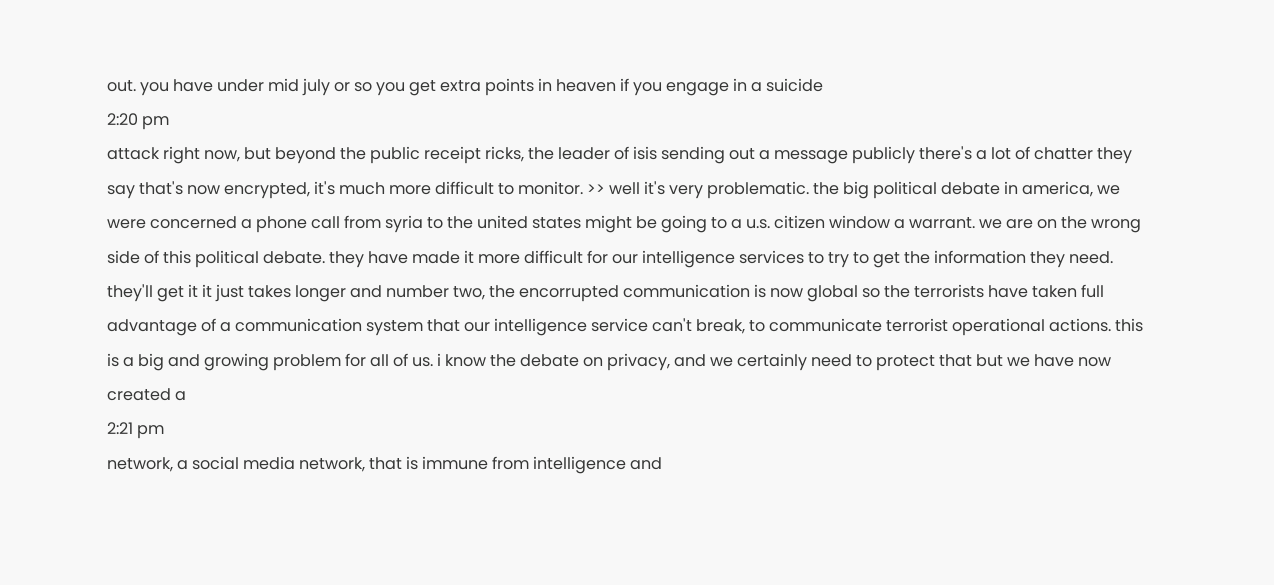out. you have under mid july or so you get extra points in heaven if you engage in a suicide
2:20 pm
attack right now, but beyond the public receipt ricks, the leader of isis sending out a message publicly there's a lot of chatter they say that's now encrypted, it's much more difficult to monitor. >> well it's very problematic. the big political debate in america, we were concerned a phone call from syria to the united states might be going to a u.s. citizen window a warrant. we are on the wrong side of this political debate. they have made it more difficult for our intelligence services to try to get the information they need. they'll get it it just takes longer and number two, the encorrupted communication is now global so the terrorists have taken full advantage of a communication system that our intelligence service can't break, to communicate terrorist operational actions. this is a big and growing problem for all of us. i know the debate on privacy, and we certainly need to protect that but we have now created a
2:21 pm
network, a social media network, that is immune from intelligence and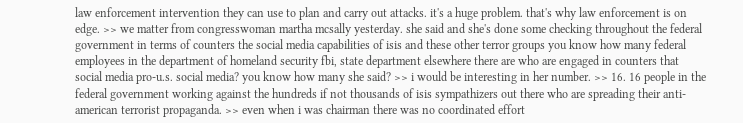law enforcement intervention they can use to plan and carry out attacks. it's a huge problem. that's why law enforcement is on edge. >> we matter from congresswoman martha mcsally yesterday. she said and she's done some checking throughout the federal government in terms of counters the social media capabilities of isis and these other terror groups you know how many federal employees in the department of homeland security fbi, state department elsewhere there are who are engaged in counters that social media pro-u.s. social media? you know how many she said? >> i would be interesting in her number. >> 16. 16 people in the federal government working against the hundreds if not thousands of isis sympathizers out there who are spreading their anti-american terrorist propaganda. >> even when i was chairman there was no coordinated effort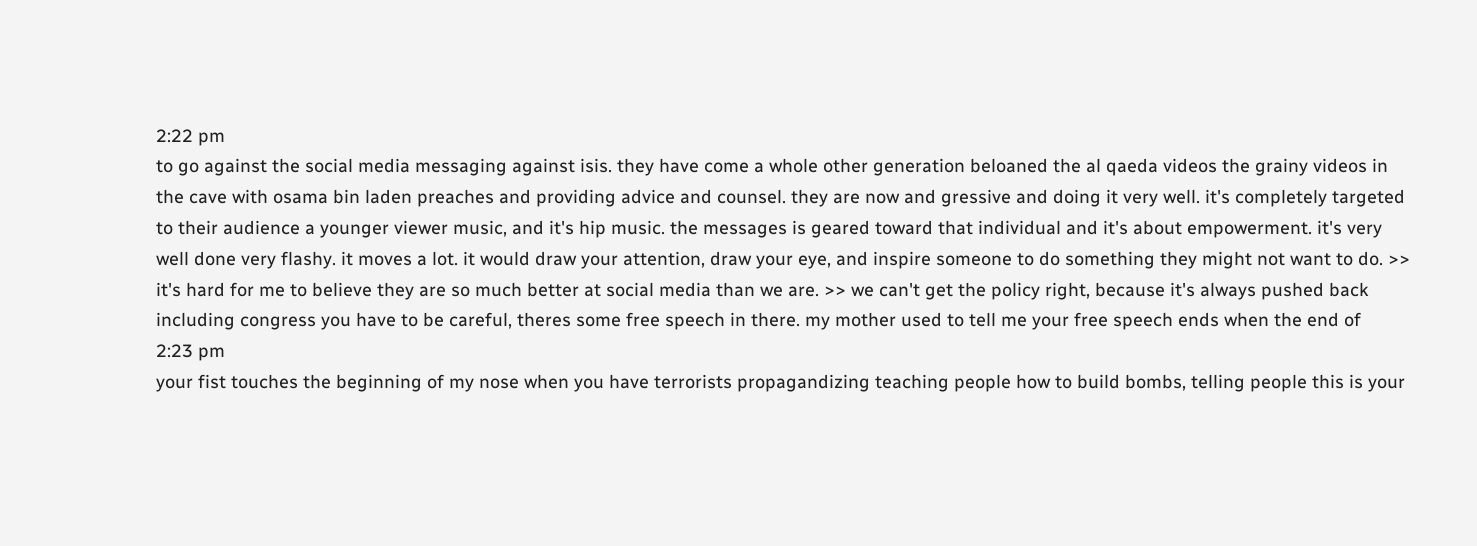2:22 pm
to go against the social media messaging against isis. they have come a whole other generation beloaned the al qaeda videos the grainy videos in the cave with osama bin laden preaches and providing advice and counsel. they are now and gressive and doing it very well. it's completely targeted to their audience a younger viewer music, and it's hip music. the messages is geared toward that individual and it's about empowerment. it's very well done very flashy. it moves a lot. it would draw your attention, draw your eye, and inspire someone to do something they might not want to do. >> it's hard for me to believe they are so much better at social media than we are. >> we can't get the policy right, because it's always pushed back including congress you have to be careful, theres some free speech in there. my mother used to tell me your free speech ends when the end of
2:23 pm
your fist touches the beginning of my nose when you have terrorists propagandizing teaching people how to build bombs, telling people this is your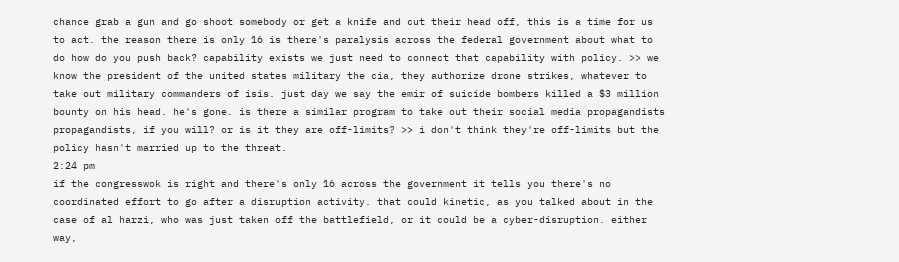chance grab a gun and go shoot somebody or get a knife and cut their head off, this is a time for us to act. the reason there is only 16 is there's paralysis across the federal government about what to do how do you push back? capability exists we just need to connect that capability with policy. >> we know the president of the united states military the cia, they authorize drone strikes, whatever to take out military commanders of isis. just day we say the emir of suicide bombers killed a $3 million bounty on his head. he's gone. is there a similar program to take out their social media propagandists propagandists, if you will? or is it they are off-limits? >> i don't think they're off-limits but the policy hasn't married up to the threat.
2:24 pm
if the congresswok is right and there's only 16 across the government it tells you there's no coordinated effort to go after a disruption activity. that could kinetic, as you talked about in the case of al harzi, who was just taken off the battlefield, or it could be a cyber-disruption. either way,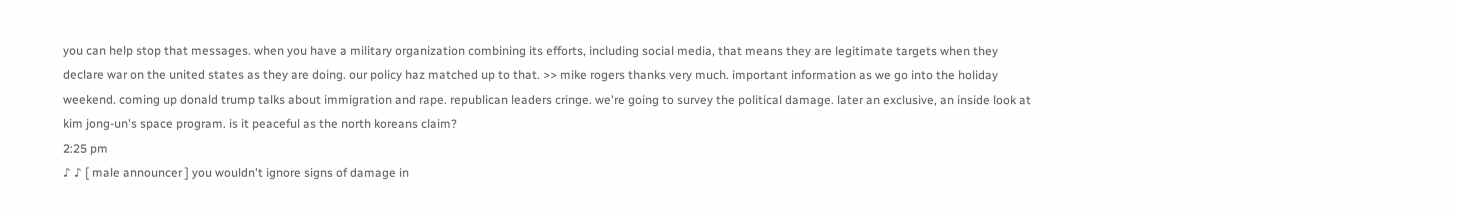you can help stop that messages. when you have a military organization combining its efforts, including social media, that means they are legitimate targets when they declare war on the united states as they are doing. our policy haz matched up to that. >> mike rogers thanks very much. important information as we go into the holiday weekend. coming up donald trump talks about immigration and rape. republican leaders cringe. we're going to survey the political damage. later an exclusive, an inside look at kim jong-un's space program. is it peaceful as the north koreans claim?
2:25 pm
♪ ♪ [ male announcer ] you wouldn't ignore signs of damage in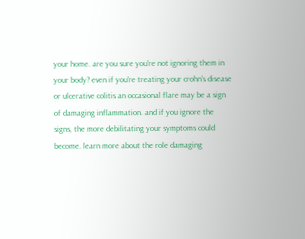your home. are you sure you're not ignoring them in your body? even if you're treating your crohn's disease or ulcerative colitis an occasional flare may be a sign of damaging inflammation. and if you ignore the signs, the more debilitating your symptoms could become. learn more about the role damaging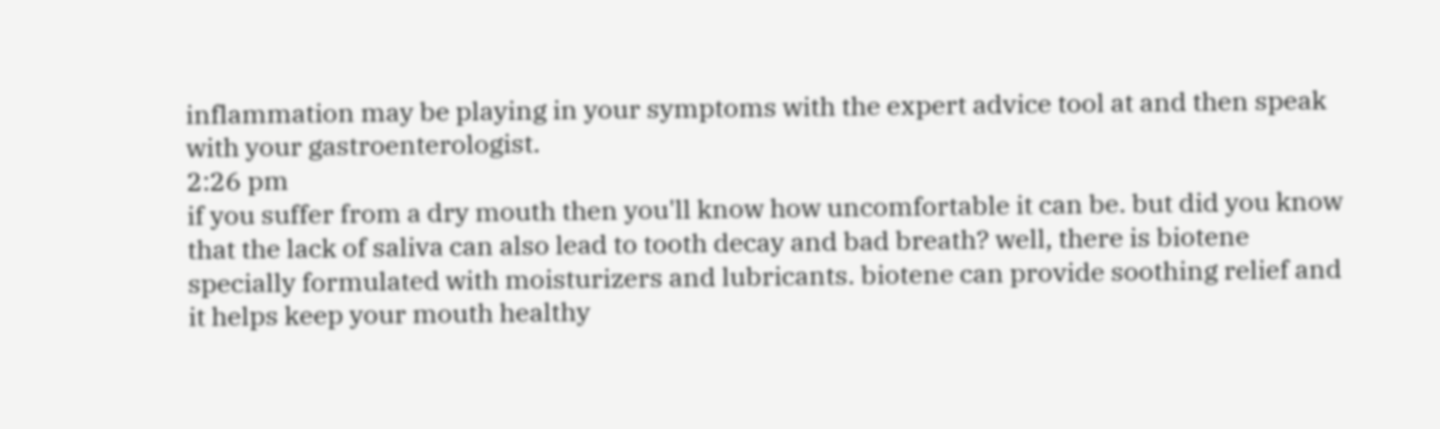inflammation may be playing in your symptoms with the expert advice tool at and then speak with your gastroenterologist.
2:26 pm
if you suffer from a dry mouth then you'll know how uncomfortable it can be. but did you know that the lack of saliva can also lead to tooth decay and bad breath? well, there is biotene specially formulated with moisturizers and lubricants. biotene can provide soothing relief and it helps keep your mouth healthy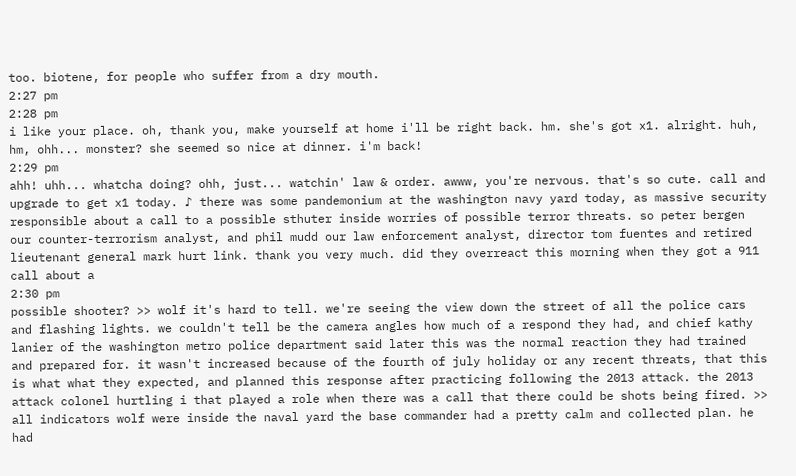too. biotene, for people who suffer from a dry mouth.
2:27 pm
2:28 pm
i like your place. oh, thank you, make yourself at home i'll be right back. hm. she's got x1. alright. huh, hm, ohh... monster? she seemed so nice at dinner. i'm back!
2:29 pm
ahh! uhh... whatcha doing? ohh, just... watchin' law & order. awww, you're nervous. that's so cute. call and upgrade to get x1 today. ♪ there was some pandemonium at the washington navy yard today, as massive security responsible about a call to a possible sthuter inside worries of possible terror threats. so peter bergen our counter-terrorism analyst, and phil mudd our law enforcement analyst, director tom fuentes and retired lieutenant general mark hurt link. thank you very much. did they overreact this morning when they got a 911 call about a
2:30 pm
possible shooter? >> wolf it's hard to tell. we're seeing the view down the street of all the police cars and flashing lights. we couldn't tell be the camera angles how much of a respond they had, and chief kathy lanier of the washington metro police department said later this was the normal reaction they had trained and prepared for. it wasn't increased because of the fourth of july holiday or any recent threats, that this is what what they expected, and planned this response after practicing following the 2013 attack. the 2013 attack colonel hurtling i that played a role when there was a call that there could be shots being fired. >> all indicators wolf were inside the naval yard the base commander had a pretty calm and collected plan. he had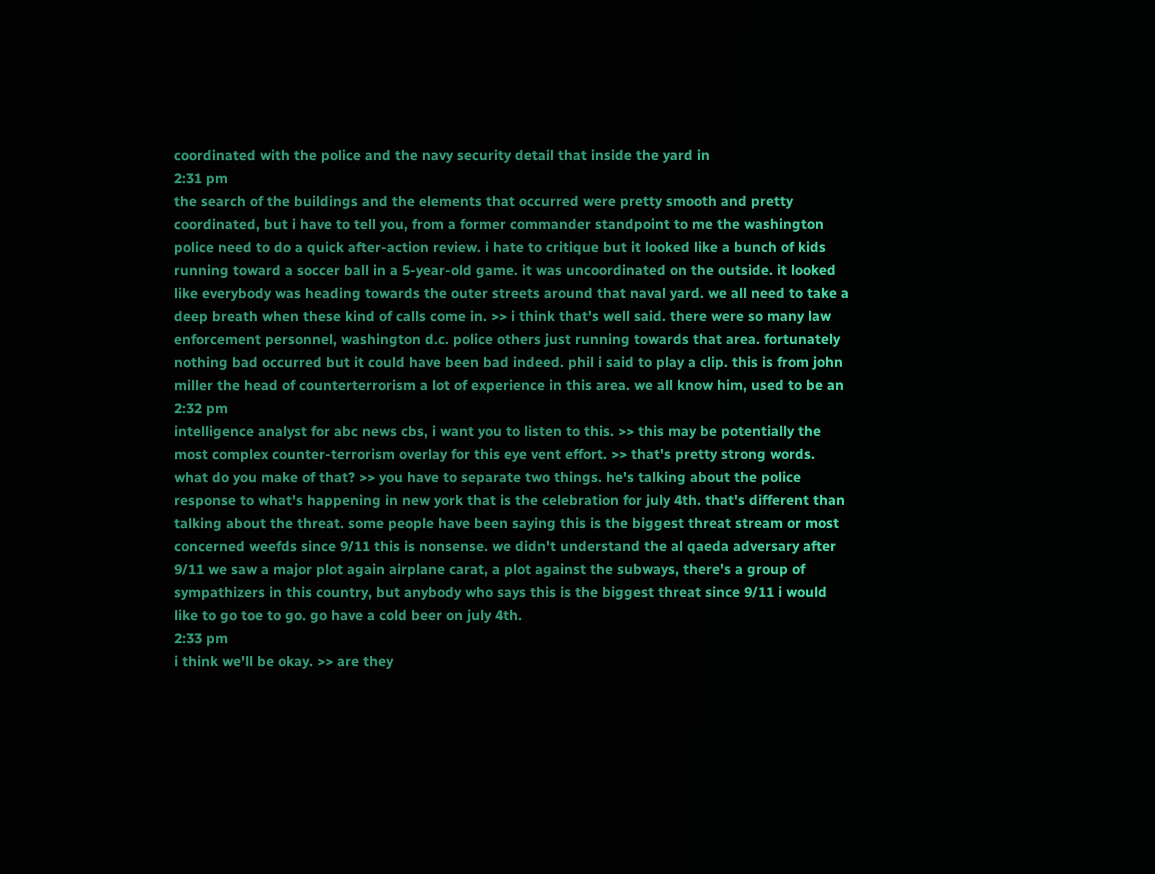coordinated with the police and the navy security detail that inside the yard in
2:31 pm
the search of the buildings and the elements that occurred were pretty smooth and pretty coordinated, but i have to tell you, from a former commander standpoint to me the washington police need to do a quick after-action review. i hate to critique but it looked like a bunch of kids running toward a soccer ball in a 5-year-old game. it was uncoordinated on the outside. it looked like everybody was heading towards the outer streets around that naval yard. we all need to take a deep breath when these kind of calls come in. >> i think that's well said. there were so many law enforcement personnel, washington d.c. police others just running towards that area. fortunately nothing bad occurred but it could have been bad indeed. phil i said to play a clip. this is from john miller the head of counterterrorism a lot of experience in this area. we all know him, used to be an
2:32 pm
intelligence analyst for abc news cbs, i want you to listen to this. >> this may be potentially the most complex counter-terrorism overlay for this eye vent effort. >> that's pretty strong words. what do you make of that? >> you have to separate two things. he's talking about the police response to what's happening in new york that is the celebration for july 4th. that's different than talking about the threat. some people have been saying this is the biggest threat stream or most concerned weefds since 9/11 this is nonsense. we didn't understand the al qaeda adversary after 9/11 we saw a major plot again airplane carat, a plot against the subways, there's a group of sympathizers in this country, but anybody who says this is the biggest threat since 9/11 i would like to go toe to go. go have a cold beer on july 4th.
2:33 pm
i think we'll be okay. >> are they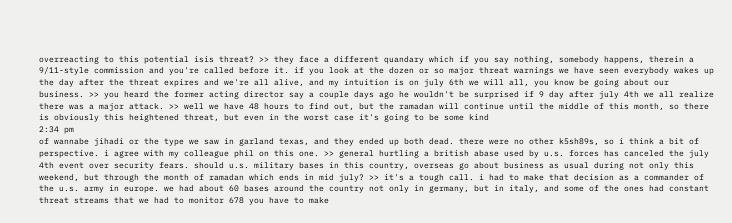overreacting to this potential isis threat? >> they face a different quandary which if you say nothing, somebody happens, therein a 9/11-style commission and you're called before it. if you look at the dozen or so major threat warnings we have seen everybody wakes up the day after the threat expires and we're all alive, and my intuition is on july 6th we will all, you know be going about our business. >> you heard the former acting director say a couple days ago he wouldn't be surprised if 9 day after july 4th we all realize there was a major attack. >> well we have 48 hours to find out, but the ramadan will continue until the middle of this month, so there is obviously this heightened threat, but even in the worst case it's going to be some kind
2:34 pm
of wannabe jihadi or the type we saw in garland texas, and they ended up both dead. there were no other k5sh89s, so i think a bit of perspective. i agree with my colleague phil on this one. >> general hurtling a british abase used by u.s. forces has canceled the july 4th event over security fears. should u.s. military bases in this country, overseas go about business as usual during not only this weekend, but through the month of ramadan which ends in mid july? >> it's a tough call. i had to make that decision as a commander of the u.s. army in europe. we had about 60 bases around the country not only in germany, but in italy, and some of the ones had constant threat streams that we had to monitor 678 you have to make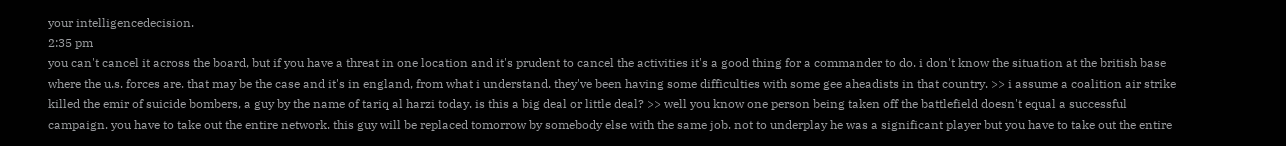your intelligencedecision.
2:35 pm
you can't cancel it across the board, but if you have a threat in one location and it's prudent to cancel the activities it's a good thing for a commander to do. i don't know the situation at the british base where the u.s. forces are. that may be the case and it's in england, from what i understand. they've been having some difficulties with some gee aheadists in that country. >> i assume a coalition air strike killed the emir of suicide bombers, a guy by the name of tariq al harzi today. is this a big deal or little deal? >> well you know one person being taken off the battlefield doesn't equal a successful campaign. you have to take out the entire network. this guy will be replaced tomorrow by somebody else with the same job. not to underplay he was a significant player but you have to take out the entire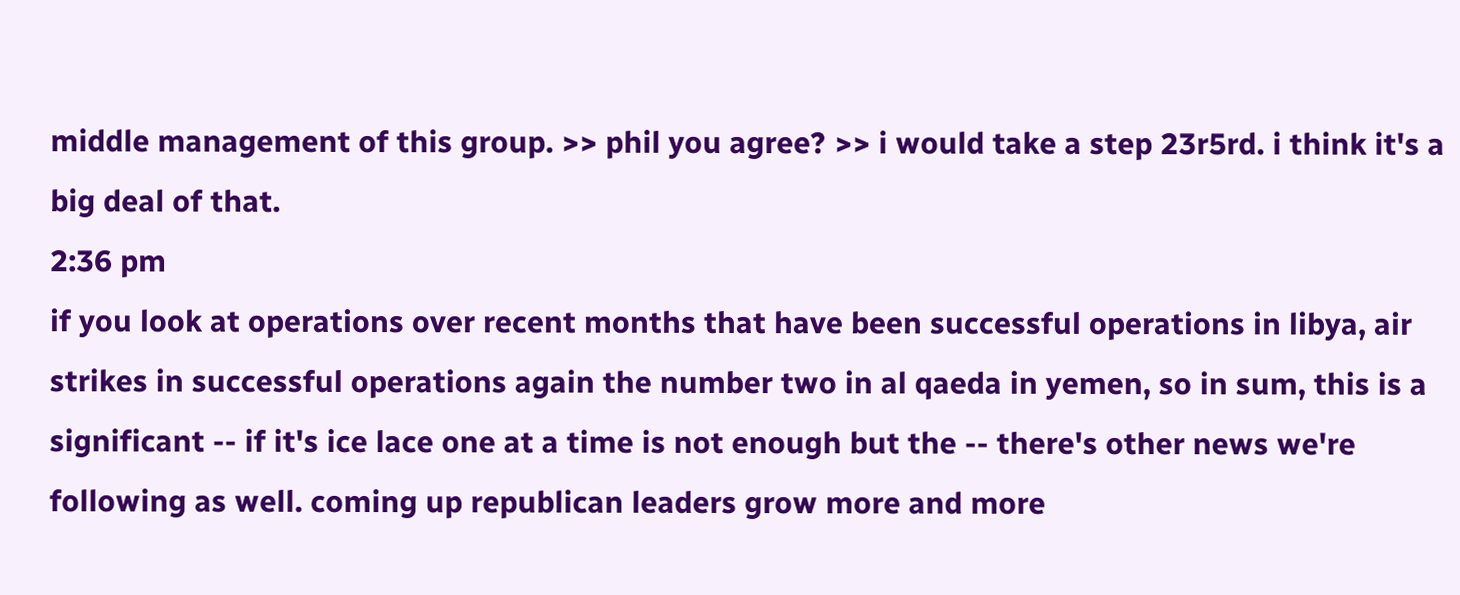middle management of this group. >> phil you agree? >> i would take a step 23r5rd. i think it's a big deal of that.
2:36 pm
if you look at operations over recent months that have been successful operations in libya, air strikes in successful operations again the number two in al qaeda in yemen, so in sum, this is a significant -- if it's ice lace one at a time is not enough but the -- there's other news we're following as well. coming up republican leaders grow more and more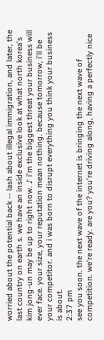worried about the potential back -- lash about illegal immigration, and later, the last country on earth s. we have an inside exclusive look at what north korea's kim jong-un may be up to right now. ♪ i'm the biggest threat your business will ever face. your size, your reputation mean nothing. because tomorrow, i'll be your competitor. and i was born to disrupt everything you think your business is about.
2:37 pm
see you soon. the next wave of the internet is bringing the next wave of competition. we're ready. are you? you're driving along, having a perfectly nice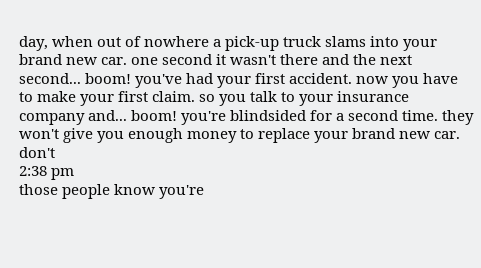day, when out of nowhere a pick-up truck slams into your brand new car. one second it wasn't there and the next second... boom! you've had your first accident. now you have to make your first claim. so you talk to your insurance company and... boom! you're blindsided for a second time. they won't give you enough money to replace your brand new car. don't
2:38 pm
those people know you're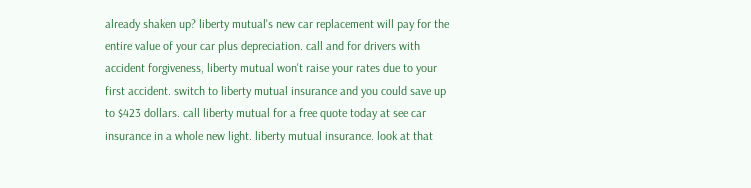already shaken up? liberty mutual's new car replacement will pay for the entire value of your car plus depreciation. call and for drivers with accident forgiveness, liberty mutual won't raise your rates due to your first accident. switch to liberty mutual insurance and you could save up to $423 dollars. call liberty mutual for a free quote today at see car insurance in a whole new light. liberty mutual insurance. look at that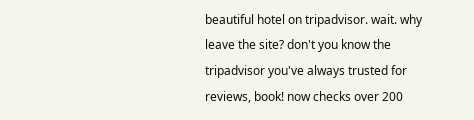beautiful hotel on tripadvisor. wait. why leave the site? don't you know the tripadvisor you've always trusted for reviews, book! now checks over 200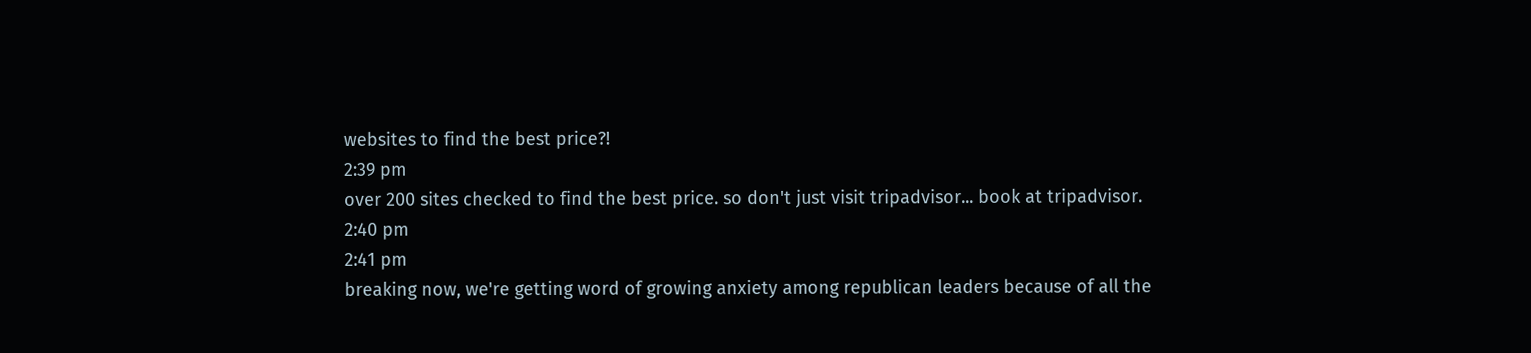websites to find the best price?!
2:39 pm
over 200 sites checked to find the best price. so don't just visit tripadvisor... book at tripadvisor.
2:40 pm
2:41 pm
breaking now, we're getting word of growing anxiety among republican leaders because of all the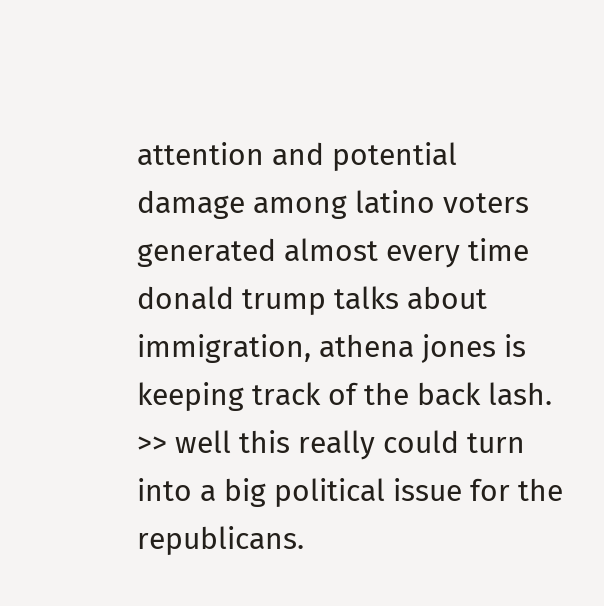attention and potential damage among latino voters generated almost every time donald trump talks about immigration, athena jones is keeping track of the back lash. >> well this really could turn into a big political issue for the republicans.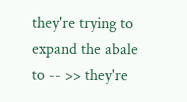they're trying to expand the abale to -- >> they're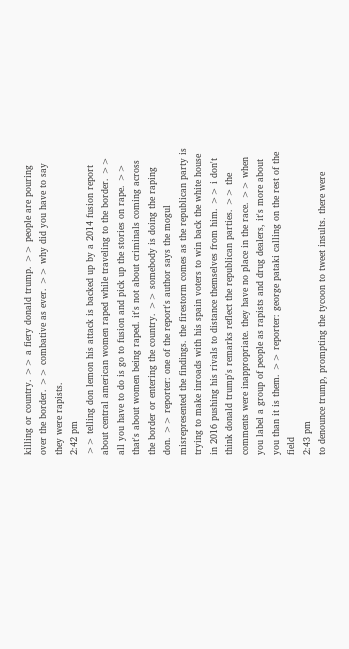killing or country. >> a fiery donald trump. >> people are pouring over the border. >> combative as ever. >> why did you have to say they were rapists.
2:42 pm
>> telling don lemon his attack is backed up by a 2014 fusion report about central american women raped while traveling to the border. >> all you have to do is go to fusion and pick up the stories on rape. >> that's about women being raped. it's not about criminals coming across the border or entering the country. >> somebody is doing the raping don. >> reporter: one of the report's author says the mogul misrepresented the findings. the firestorm comes as the republican party is trying to make inroads with his spain voters to win back the white house in 2016 pushing his rivals to distance themselves from him. >> i don't think donald trump's remarks reflect the republican parties. >> the comments were inappropriate. they have no place in the race. >> when you label a group of people as rapists and drug dealers, it's more about you than it is them. >> reporter: george pataki calling on the rest of the field
2:43 pm
to denounce trump, prompting the tycoon to tweet insults. there were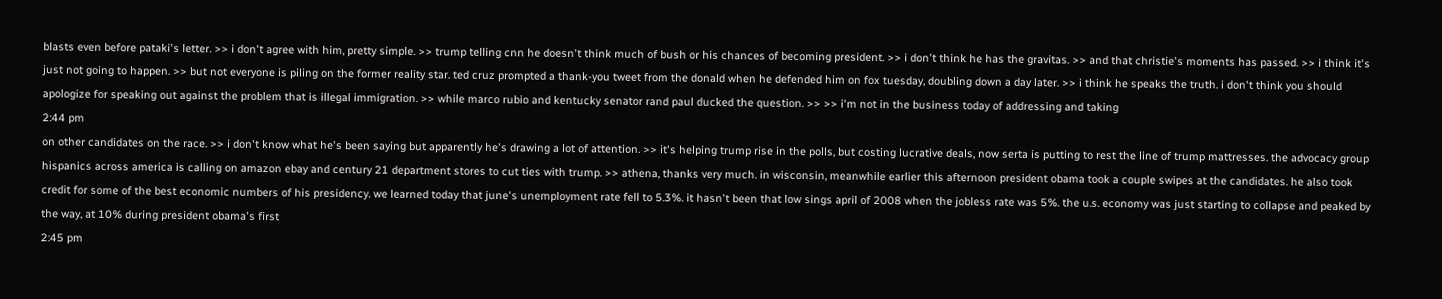blasts even before pataki's letter. >> i don't agree with him, pretty simple. >> trump telling cnn he doesn't think much of bush or his chances of becoming president. >> i don't think he has the gravitas. >> and that christie's moments has passed. >> i think it's just not going to happen. >> but not everyone is piling on the former reality star. ted cruz prompted a thank-you tweet from the donald when he defended him on fox tuesday, doubling down a day later. >> i think he speaks the truth. i don't think you should apologize for speaking out against the problem that is illegal immigration. >> while marco rubio and kentucky senator rand paul ducked the question. >> >> i'm not in the business today of addressing and taking
2:44 pm
on other candidates on the race. >> i don't know what he's been saying but apparently he's drawing a lot of attention. >> it's helping trump rise in the polls, but costing lucrative deals, now serta is putting to rest the line of trump mattresses. the advocacy group hispanics across america is calling on amazon ebay and century 21 department stores to cut ties with trump. >> athena, thanks very much. in wisconsin, meanwhile earlier this afternoon president obama took a couple swipes at the candidates. he also took credit for some of the best economic numbers of his presidency. we learned today that june's unemployment rate fell to 5.3%. it hasn't been that low sings april of 2008 when the jobless rate was 5%. the u.s. economy was just starting to collapse and peaked by the way, at 10% during president obama's first
2:45 pm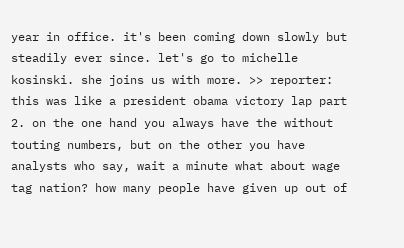year in office. it's been coming down slowly but steadily ever since. let's go to michelle kosinski. she joins us with more. >> reporter: this was like a president obama victory lap part 2. on the one hand you always have the without touting numbers, but on the other you have analysts who say, wait a minute what about wage tag nation? how many people have given up out of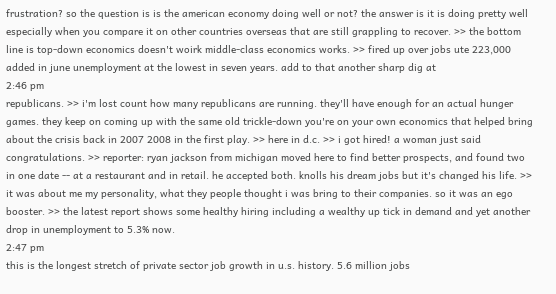frustration? so the question is is the american economy doing well or not? the answer is it is doing pretty well especially when you compare it on other countries overseas that are still grappling to recover. >> the bottom line is top-down economics doesn't woirk middle-class economics works. >> fired up over jobs ute 223,000 added in june unemployment at the lowest in seven years. add to that another sharp dig at
2:46 pm
republicans. >> i'm lost count how many republicans are running. they'll have enough for an actual hunger games. they keep on coming up with the same old trickle-down you're on your own economics that helped bring about the crisis back in 2007 2008 in the first play. >> here in d.c. >> i got hired! a woman just said congratulations. >> reporter: ryan jackson from michigan moved here to find better prospects, and found two in one date -- at a restaurant and in retail. he accepted both. knolls his dream jobs but it's changed his life. >> it was about me my personality, what they people thought i was bring to their companies. so it was an ego booster. >> the latest report shows some healthy hiring including a wealthy up tick in demand and yet another drop in unemployment to 5.3% now.
2:47 pm
this is the longest stretch of private sector job growth in u.s. history. 5.6 million jobs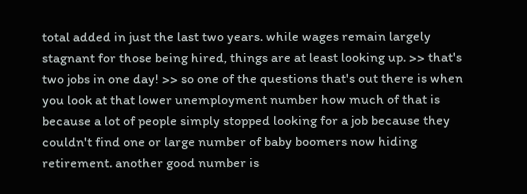total added in just the last two years. while wages remain largely stagnant for those being hired, things are at least looking up. >> that's two jobs in one day! >> so one of the questions that's out there is when you look at that lower unemployment number how much of that is because a lot of people simply stopped looking for a job because they couldn't find one or large number of baby boomers now hiding retirement. another good number is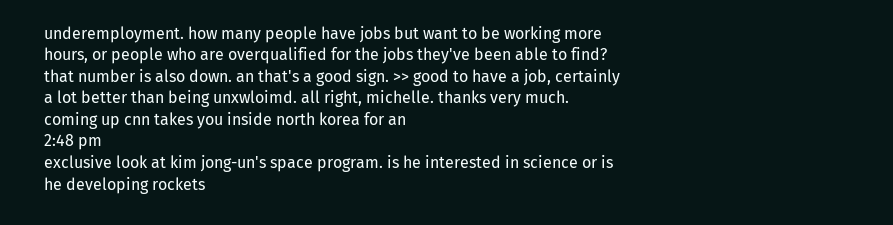underemployment. how many people have jobs but want to be working more hours, or people who are overqualified for the jobs they've been able to find? that number is also down. an that's a good sign. >> good to have a job, certainly a lot better than being unxwloimd. all right, michelle. thanks very much. coming up cnn takes you inside north korea for an
2:48 pm
exclusive look at kim jong-un's space program. is he interested in science or is he developing rockets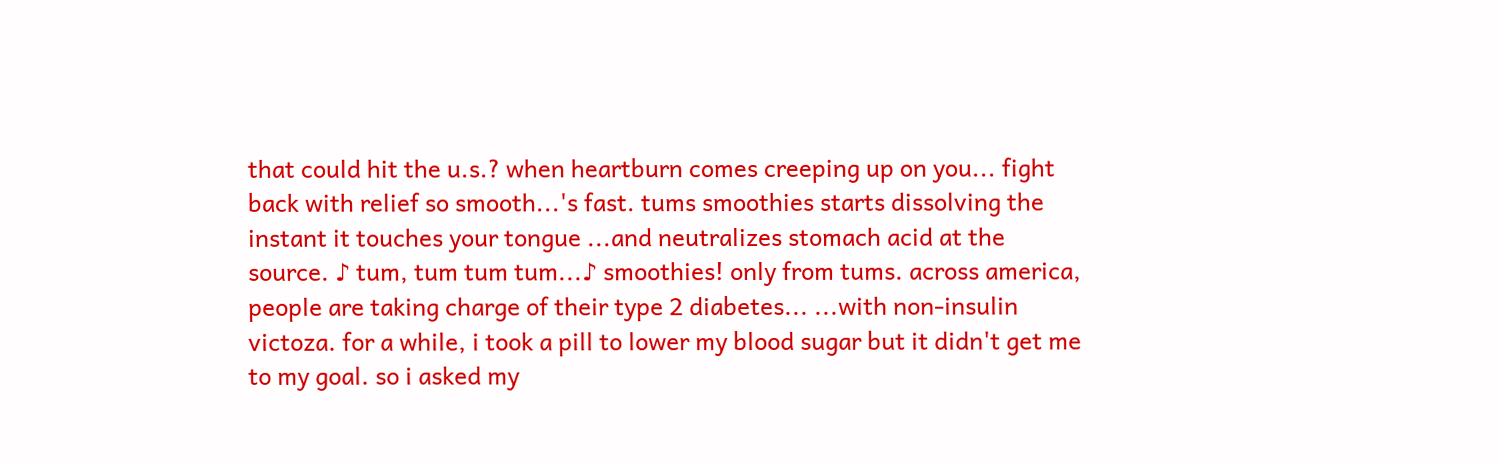that could hit the u.s.? when heartburn comes creeping up on you... fight back with relief so smooth...'s fast. tums smoothies starts dissolving the instant it touches your tongue ...and neutralizes stomach acid at the source. ♪ tum, tum tum tum...♪ smoothies! only from tums. across america, people are taking charge of their type 2 diabetes... ...with non-insulin victoza. for a while, i took a pill to lower my blood sugar but it didn't get me to my goal. so i asked my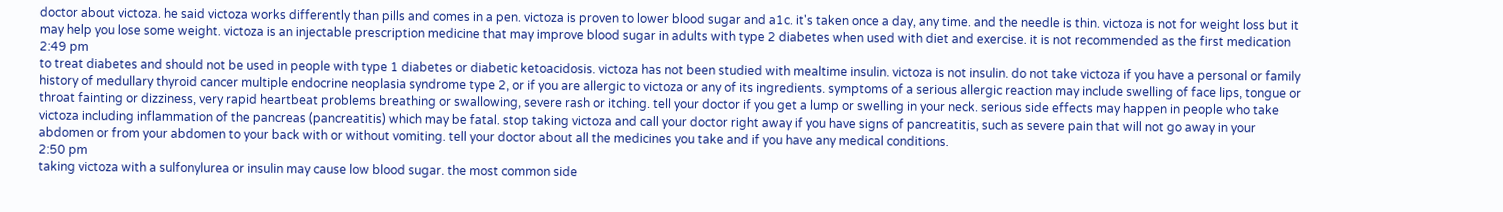doctor about victoza. he said victoza works differently than pills and comes in a pen. victoza is proven to lower blood sugar and a1c. it's taken once a day, any time. and the needle is thin. victoza is not for weight loss but it may help you lose some weight. victoza is an injectable prescription medicine that may improve blood sugar in adults with type 2 diabetes when used with diet and exercise. it is not recommended as the first medication
2:49 pm
to treat diabetes and should not be used in people with type 1 diabetes or diabetic ketoacidosis. victoza has not been studied with mealtime insulin. victoza is not insulin. do not take victoza if you have a personal or family history of medullary thyroid cancer multiple endocrine neoplasia syndrome type 2, or if you are allergic to victoza or any of its ingredients. symptoms of a serious allergic reaction may include swelling of face lips, tongue or throat fainting or dizziness, very rapid heartbeat problems breathing or swallowing, severe rash or itching. tell your doctor if you get a lump or swelling in your neck. serious side effects may happen in people who take victoza including inflammation of the pancreas (pancreatitis) which may be fatal. stop taking victoza and call your doctor right away if you have signs of pancreatitis, such as severe pain that will not go away in your abdomen or from your abdomen to your back with or without vomiting. tell your doctor about all the medicines you take and if you have any medical conditions.
2:50 pm
taking victoza with a sulfonylurea or insulin may cause low blood sugar. the most common side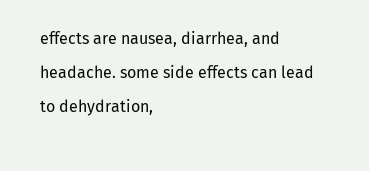effects are nausea, diarrhea, and headache. some side effects can lead to dehydration,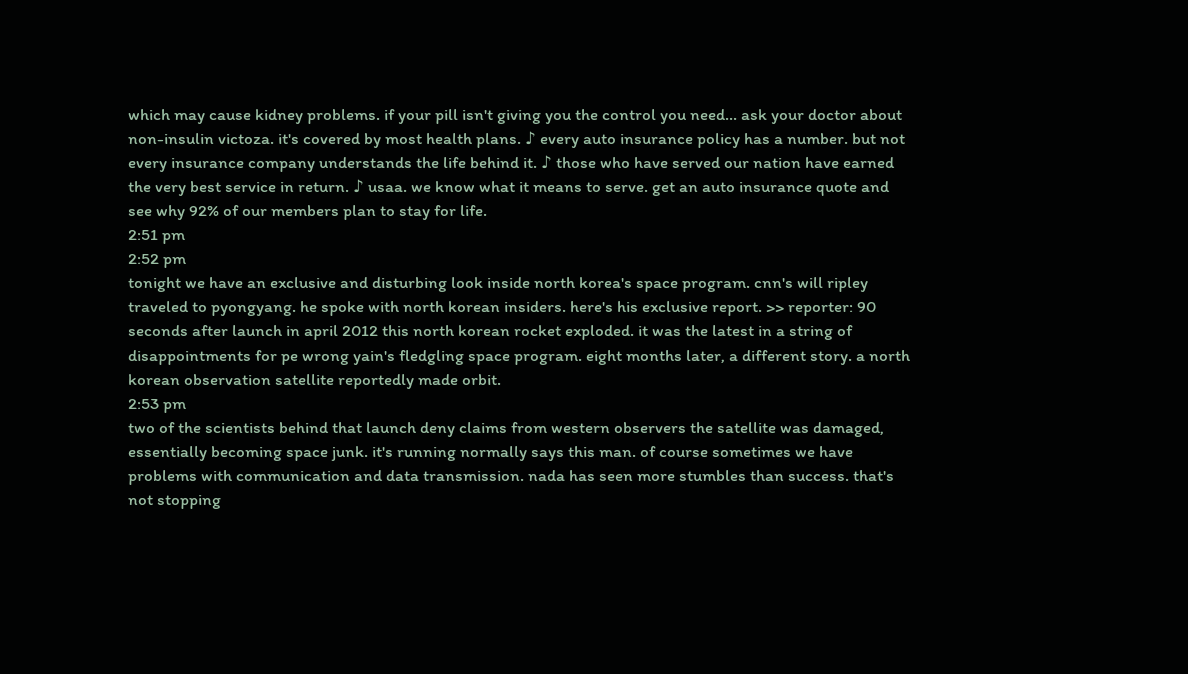which may cause kidney problems. if your pill isn't giving you the control you need... ask your doctor about non-insulin victoza. it's covered by most health plans. ♪ every auto insurance policy has a number. but not every insurance company understands the life behind it. ♪ those who have served our nation have earned the very best service in return. ♪ usaa. we know what it means to serve. get an auto insurance quote and see why 92% of our members plan to stay for life.
2:51 pm
2:52 pm
tonight we have an exclusive and disturbing look inside north korea's space program. cnn's will ripley traveled to pyongyang. he spoke with north korean insiders. here's his exclusive report. >> reporter: 90 seconds after launch in april 2012 this north korean rocket exploded. it was the latest in a string of disappointments for pe wrong yain's fledgling space program. eight months later, a different story. a north korean observation satellite reportedly made orbit.
2:53 pm
two of the scientists behind that launch deny claims from western observers the satellite was damaged, essentially becoming space junk. it's running normally says this man. of course sometimes we have problems with communication and data transmission. nada has seen more stumbles than success. that's not stopping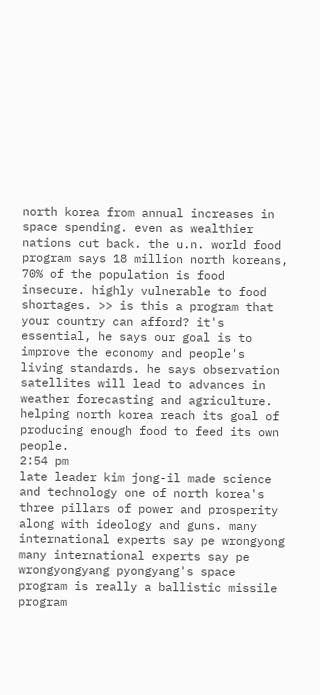north korea from annual increases in space spending. even as wealthier nations cut back. the u.n. world food program says 18 million north koreans, 70% of the population is food insecure. highly vulnerable to food shortages. >> is this a program that your country can afford? it's essential, he says our goal is to improve the economy and people's living standards. he says observation satellites will lead to advances in weather forecasting and agriculture. helping north korea reach its goal of producing enough food to feed its own people.
2:54 pm
late leader kim jong-il made science and technology one of north korea's three pillars of power and prosperity along with ideology and guns. many international experts say pe wrongyong many international experts say pe wrongyongyang pyongyang's space program is really a ballistic missile program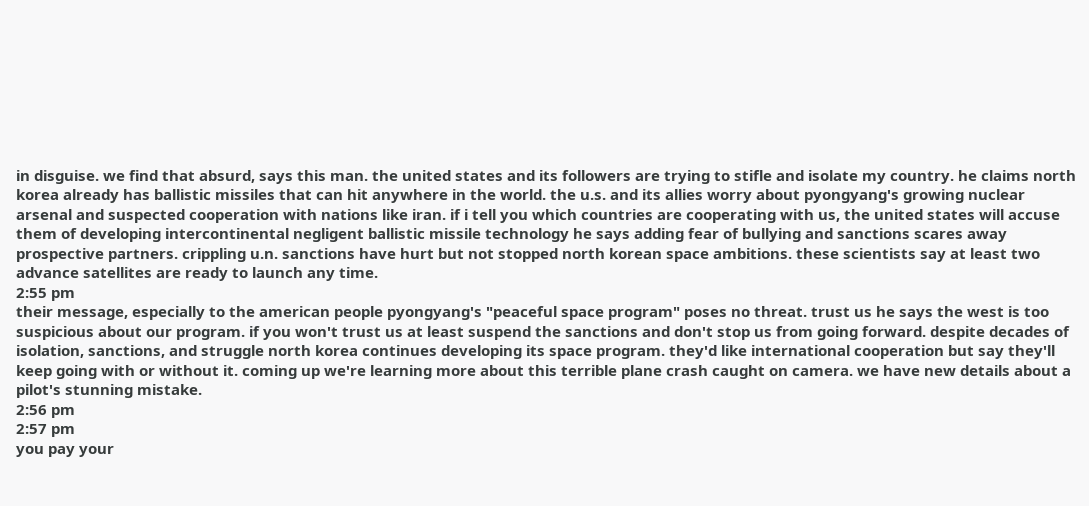in disguise. we find that absurd, says this man. the united states and its followers are trying to stifle and isolate my country. he claims north korea already has ballistic missiles that can hit anywhere in the world. the u.s. and its allies worry about pyongyang's growing nuclear arsenal and suspected cooperation with nations like iran. if i tell you which countries are cooperating with us, the united states will accuse them of developing intercontinental negligent ballistic missile technology he says adding fear of bullying and sanctions scares away prospective partners. crippling u.n. sanctions have hurt but not stopped north korean space ambitions. these scientists say at least two advance satellites are ready to launch any time.
2:55 pm
their message, especially to the american people pyongyang's "peaceful space program" poses no threat. trust us he says the west is too suspicious about our program. if you won't trust us at least suspend the sanctions and don't stop us from going forward. despite decades of isolation, sanctions, and struggle north korea continues developing its space program. they'd like international cooperation but say they'll keep going with or without it. coming up we're learning more about this terrible plane crash caught on camera. we have new details about a pilot's stunning mistake.
2:56 pm
2:57 pm
you pay your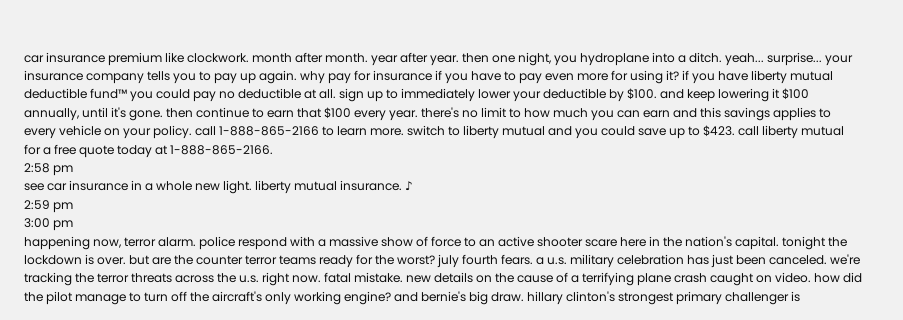car insurance premium like clockwork. month after month. year after year. then one night, you hydroplane into a ditch. yeah... surprise... your insurance company tells you to pay up again. why pay for insurance if you have to pay even more for using it? if you have liberty mutual deductible fund™ you could pay no deductible at all. sign up to immediately lower your deductible by $100. and keep lowering it $100 annually, until it's gone. then continue to earn that $100 every year. there's no limit to how much you can earn and this savings applies to every vehicle on your policy. call 1-888-865-2166 to learn more. switch to liberty mutual and you could save up to $423. call liberty mutual for a free quote today at 1-888-865-2166.
2:58 pm
see car insurance in a whole new light. liberty mutual insurance. ♪
2:59 pm
3:00 pm
happening now, terror alarm. police respond with a massive show of force to an active shooter scare here in the nation's capital. tonight the lockdown is over. but are the counter terror teams ready for the worst? july fourth fears. a u.s. military celebration has just been canceled. we're tracking the terror threats across the u.s. right now. fatal mistake. new details on the cause of a terrifying plane crash caught on video. how did the pilot manage to turn off the aircraft's only working engine? and bernie's big draw. hillary clinton's strongest primary challenger is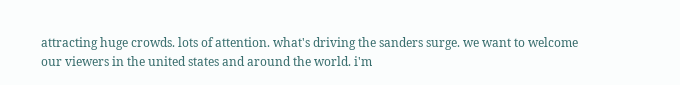attracting huge crowds. lots of attention. what's driving the sanders surge. we want to welcome our viewers in the united states and around the world. i'm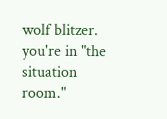wolf blitzer. you're in "the situation room."